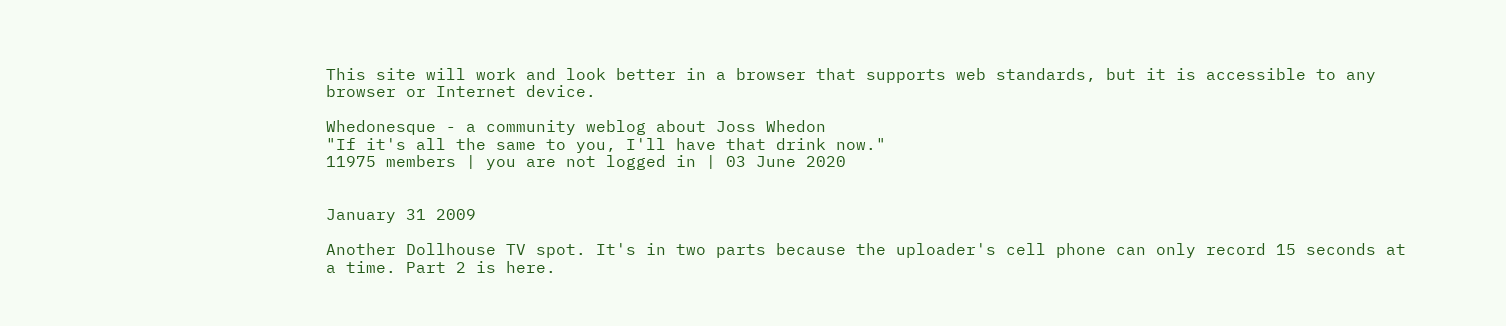This site will work and look better in a browser that supports web standards, but it is accessible to any browser or Internet device.

Whedonesque - a community weblog about Joss Whedon
"If it's all the same to you, I'll have that drink now."
11975 members | you are not logged in | 03 June 2020


January 31 2009

Another Dollhouse TV spot. It's in two parts because the uploader's cell phone can only record 15 seconds at a time. Part 2 is here.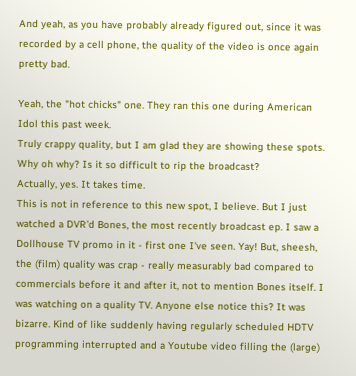And yeah, as you have probably already figured out, since it was recorded by a cell phone, the quality of the video is once again pretty bad.

Yeah, the "hot chicks" one. They ran this one during American Idol this past week.
Truly crappy quality, but I am glad they are showing these spots.
Why oh why? Is it so difficult to rip the broadcast?
Actually, yes. It takes time.
This is not in reference to this new spot, I believe. But I just watched a DVR'd Bones, the most recently broadcast ep. I saw a Dollhouse TV promo in it - first one I've seen. Yay! But, sheesh, the (film) quality was crap - really measurably bad compared to commercials before it and after it, not to mention Bones itself. I was watching on a quality TV. Anyone else notice this? It was bizarre. Kind of like suddenly having regularly scheduled HDTV programming interrupted and a Youtube video filling the (large)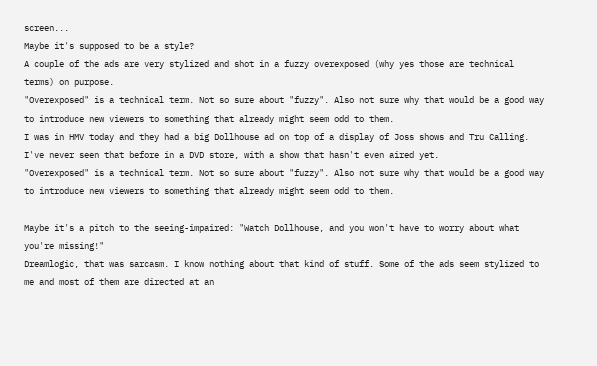screen...
Maybe it's supposed to be a style?
A couple of the ads are very stylized and shot in a fuzzy overexposed (why yes those are technical terms) on purpose.
"Overexposed" is a technical term. Not so sure about "fuzzy". Also not sure why that would be a good way to introduce new viewers to something that already might seem odd to them.
I was in HMV today and they had a big Dollhouse ad on top of a display of Joss shows and Tru Calling. I've never seen that before in a DVD store, with a show that hasn't even aired yet.
"Overexposed" is a technical term. Not so sure about "fuzzy". Also not sure why that would be a good way to introduce new viewers to something that already might seem odd to them.

Maybe it's a pitch to the seeing-impaired: "Watch Dollhouse, and you won't have to worry about what you're missing!"
Dreamlogic, that was sarcasm. I know nothing about that kind of stuff. Some of the ads seem stylized to me and most of them are directed at an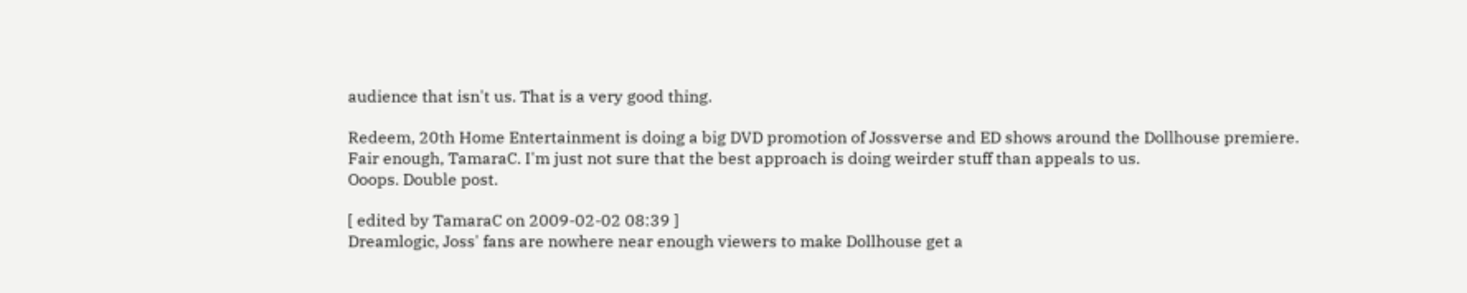audience that isn't us. That is a very good thing.

Redeem, 20th Home Entertainment is doing a big DVD promotion of Jossverse and ED shows around the Dollhouse premiere.
Fair enough, TamaraC. I'm just not sure that the best approach is doing weirder stuff than appeals to us.
Ooops. Double post.

[ edited by TamaraC on 2009-02-02 08:39 ]
Dreamlogic, Joss' fans are nowhere near enough viewers to make Dollhouse get a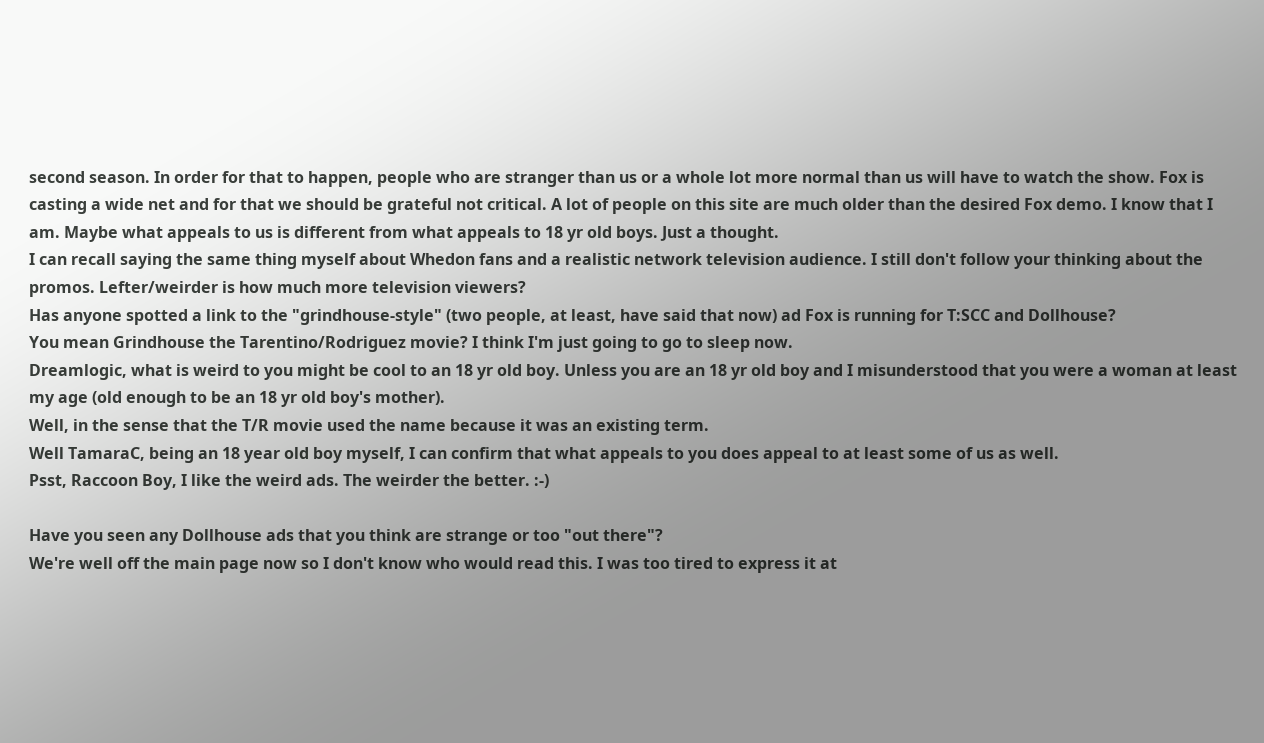second season. In order for that to happen, people who are stranger than us or a whole lot more normal than us will have to watch the show. Fox is casting a wide net and for that we should be grateful not critical. A lot of people on this site are much older than the desired Fox demo. I know that I am. Maybe what appeals to us is different from what appeals to 18 yr old boys. Just a thought.
I can recall saying the same thing myself about Whedon fans and a realistic network television audience. I still don't follow your thinking about the promos. Lefter/weirder is how much more television viewers?
Has anyone spotted a link to the "grindhouse-style" (two people, at least, have said that now) ad Fox is running for T:SCC and Dollhouse?
You mean Grindhouse the Tarentino/Rodriguez movie? I think I'm just going to go to sleep now.
Dreamlogic, what is weird to you might be cool to an 18 yr old boy. Unless you are an 18 yr old boy and I misunderstood that you were a woman at least my age (old enough to be an 18 yr old boy's mother).
Well, in the sense that the T/R movie used the name because it was an existing term.
Well TamaraC, being an 18 year old boy myself, I can confirm that what appeals to you does appeal to at least some of us as well.
Psst, Raccoon Boy, I like the weird ads. The weirder the better. :-)

Have you seen any Dollhouse ads that you think are strange or too "out there"?
We're well off the main page now so I don't know who would read this. I was too tired to express it at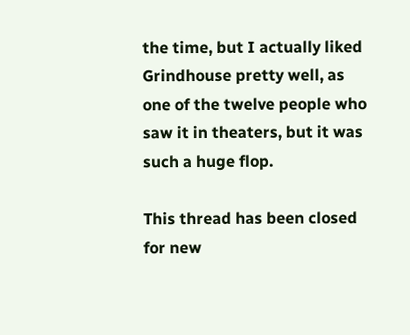the time, but I actually liked Grindhouse pretty well, as one of the twelve people who saw it in theaters, but it was such a huge flop.

This thread has been closed for new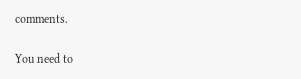comments.

You need to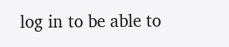log in to be able to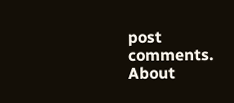post comments.
About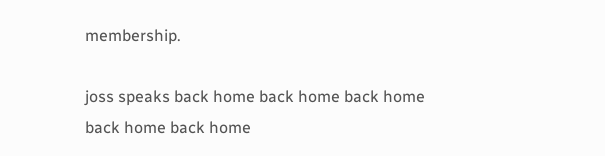membership.

joss speaks back home back home back home back home back home